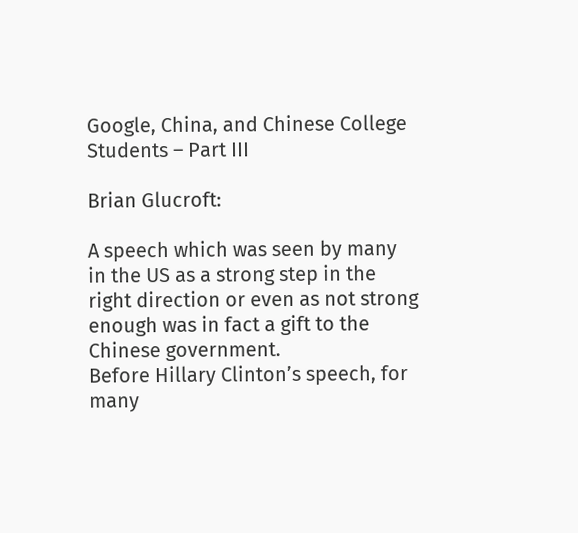Google, China, and Chinese College Students – Part III

Brian Glucroft:

A speech which was seen by many in the US as a strong step in the right direction or even as not strong enough was in fact a gift to the Chinese government.
Before Hillary Clinton’s speech, for many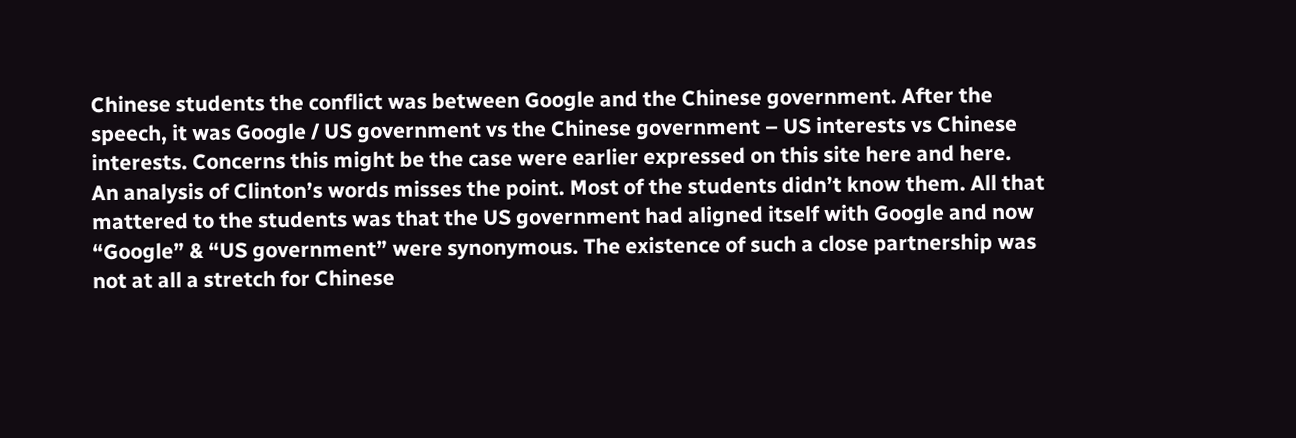Chinese students the conflict was between Google and the Chinese government. After the speech, it was Google / US government vs the Chinese government – US interests vs Chinese interests. Concerns this might be the case were earlier expressed on this site here and here.
An analysis of Clinton’s words misses the point. Most of the students didn’t know them. All that mattered to the students was that the US government had aligned itself with Google and now “Google” & “US government” were synonymous. The existence of such a close partnership was not at all a stretch for Chinese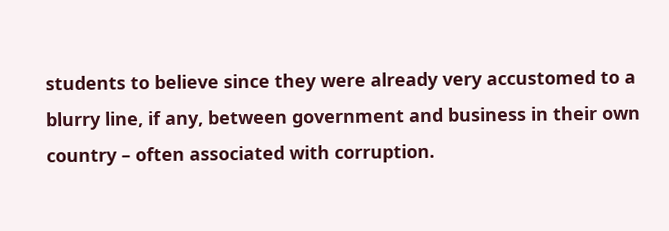students to believe since they were already very accustomed to a blurry line, if any, between government and business in their own country – often associated with corruption.